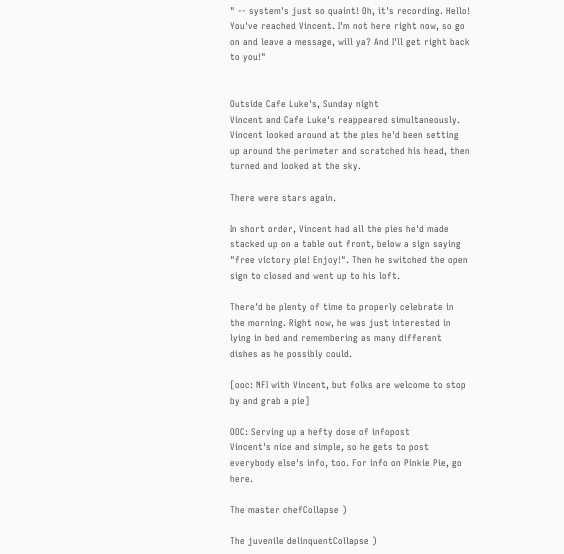" -- system's just so quaint! Oh, it's recording. Hello! You've reached Vincent. I'm not here right now, so go on and leave a message, will ya? And I'll get right back to you!"


Outside Cafe Luke's, Sunday night
Vincent and Cafe Luke's reappeared simultaneously. Vincent looked around at the pies he'd been setting up around the perimeter and scratched his head, then turned and looked at the sky.

There were stars again.

In short order, Vincent had all the pies he'd made stacked up on a table out front, below a sign saying "free victory pie! Enjoy!". Then he switched the open sign to closed and went up to his loft.

There'd be plenty of time to properly celebrate in the morning. Right now, he was just interested in lying in bed and remembering as many different dishes as he possibly could.

[ooc: NFI with Vincent, but folks are welcome to stop by and grab a pie]

OOC: Serving up a hefty dose of infopost
Vincent's nice and simple, so he gets to post everybody else's info, too. For info on Pinkie Pie, go here.

The master chefCollapse )

The juvenile delinquentCollapse )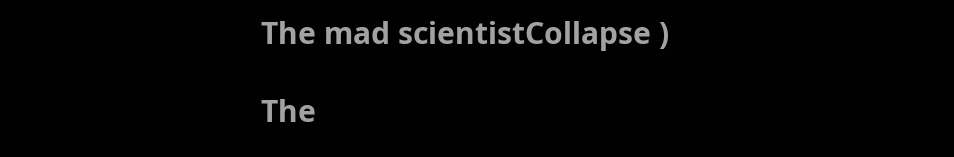The mad scientistCollapse )

The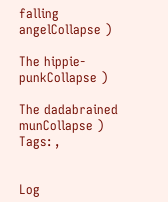falling angelCollapse )

The hippie-punkCollapse )

The dadabrained munCollapse )
Tags: ,


Log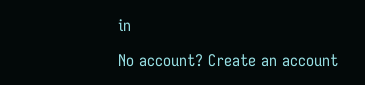in

No account? Create an account